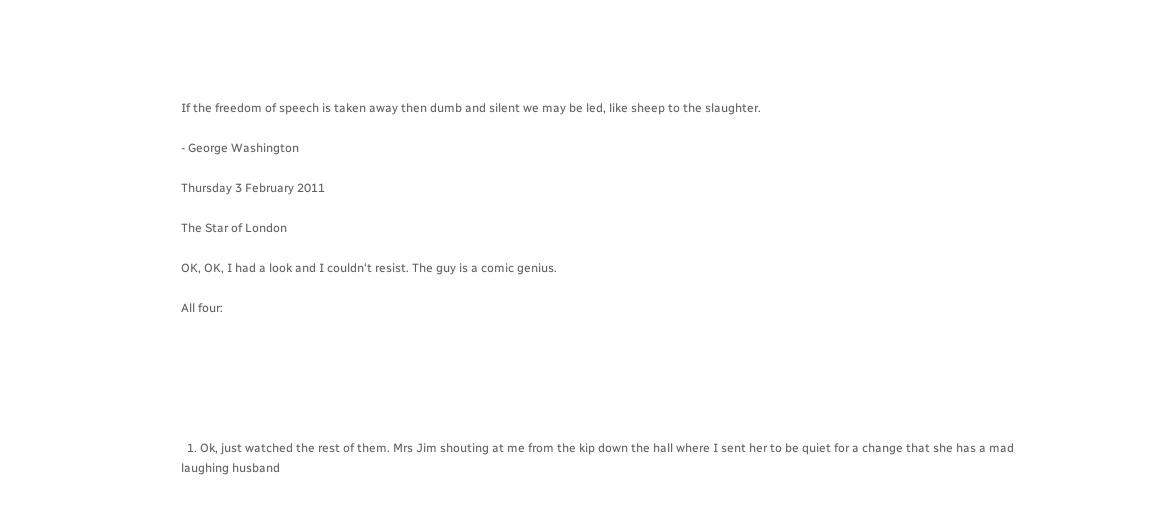If the freedom of speech is taken away then dumb and silent we may be led, like sheep to the slaughter.

- George Washington

Thursday 3 February 2011

The Star of London

OK, OK, I had a look and I couldn't resist. The guy is a comic genius.

All four:






  1. Ok, just watched the rest of them. Mrs Jim shouting at me from the kip down the hall where I sent her to be quiet for a change that she has a mad laughing husband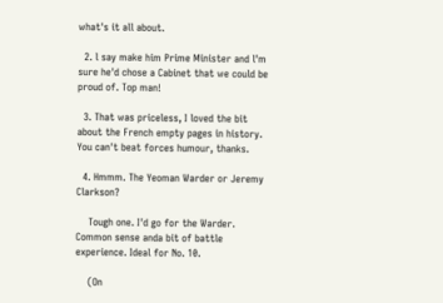what's it all about.

  2. l say make him Prime Minister and l'm sure he'd chose a Cabinet that we could be proud of. Top man!

  3. That was priceless, I loved the bit about the French empty pages in history. You can't beat forces humour, thanks.

  4. Hmmm. The Yeoman Warder or Jeremy Clarkson?

    Tough one. I'd go for the Warder. Common sense anda bit of battle experience. Ideal for No. 10.

    (On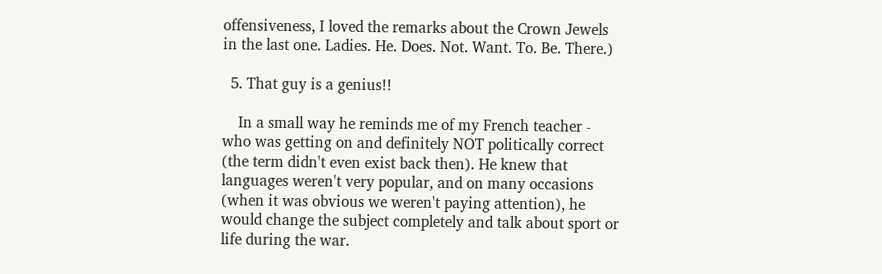offensiveness, I loved the remarks about the Crown Jewels in the last one. Ladies. He. Does. Not. Want. To. Be. There.)

  5. That guy is a genius!!

    In a small way he reminds me of my French teacher - who was getting on and definitely NOT politically correct (the term didn't even exist back then). He knew that languages weren't very popular, and on many occasions (when it was obvious we weren't paying attention), he would change the subject completely and talk about sport or life during the war.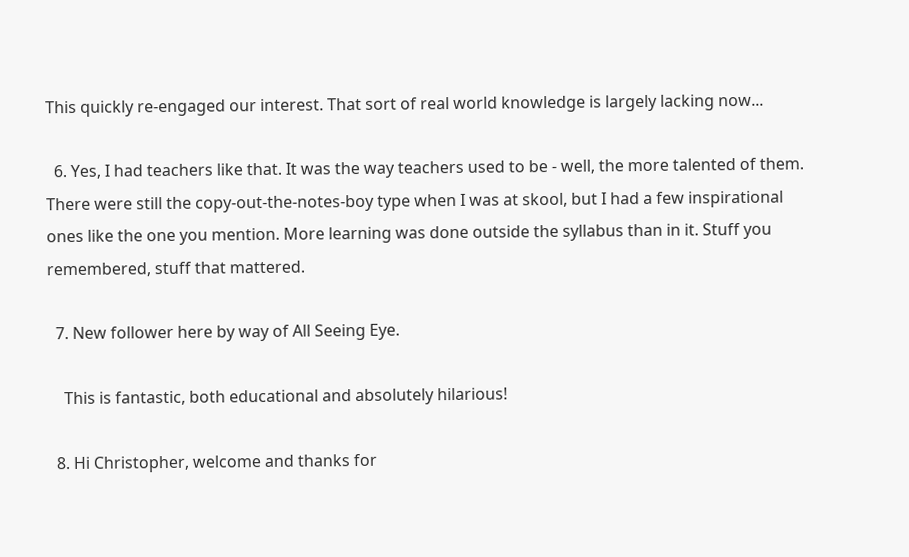This quickly re-engaged our interest. That sort of real world knowledge is largely lacking now...

  6. Yes, I had teachers like that. It was the way teachers used to be - well, the more talented of them. There were still the copy-out-the-notes-boy type when I was at skool, but I had a few inspirational ones like the one you mention. More learning was done outside the syllabus than in it. Stuff you remembered, stuff that mattered.

  7. New follower here by way of All Seeing Eye.

    This is fantastic, both educational and absolutely hilarious!

  8. Hi Christopher, welcome and thanks for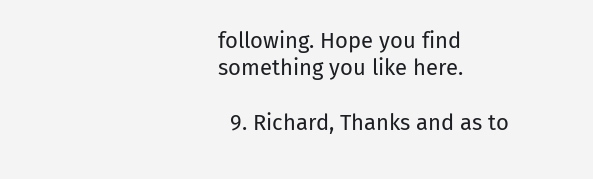following. Hope you find something you like here.

  9. Richard, Thanks and as to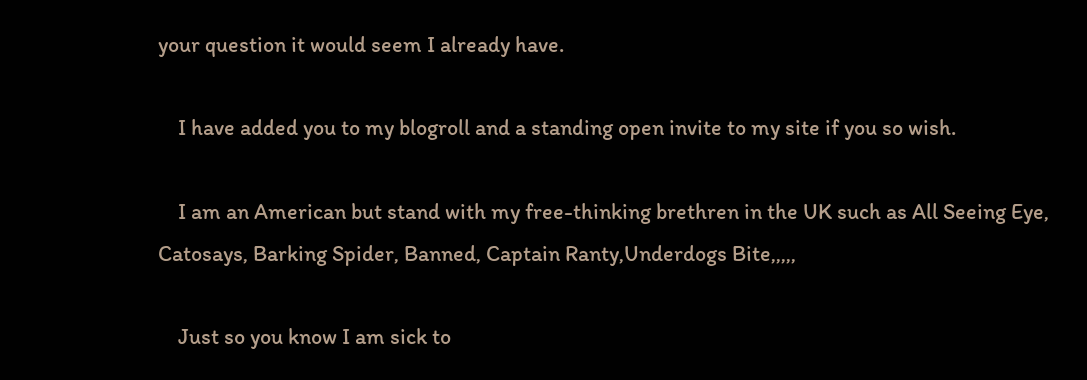your question it would seem I already have.

    I have added you to my blogroll and a standing open invite to my site if you so wish.

    I am an American but stand with my free-thinking brethren in the UK such as All Seeing Eye, Catosays, Barking Spider, Banned, Captain Ranty,Underdogs Bite,,,,,

    Just so you know I am sick to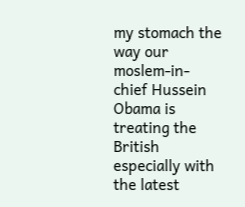my stomach the way our moslem-in-chief Hussein Obama is treating the British especially with the latest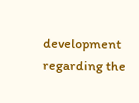development regarding the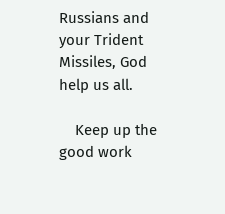Russians and your Trident Missiles, God help us all.

    Keep up the good work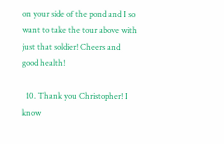on your side of the pond and I so want to take the tour above with just that soldier! Cheers and good health!

  10. Thank you Christopher! I know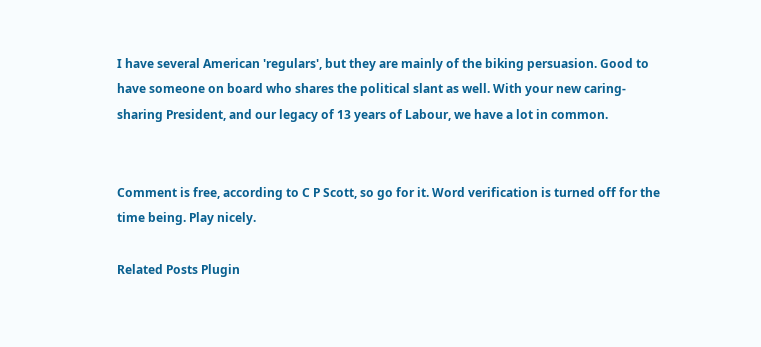I have several American 'regulars', but they are mainly of the biking persuasion. Good to have someone on board who shares the political slant as well. With your new caring-sharing President, and our legacy of 13 years of Labour, we have a lot in common.


Comment is free, according to C P Scott, so go for it. Word verification is turned off for the time being. Play nicely.

Related Posts Plugin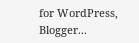for WordPress, Blogger...